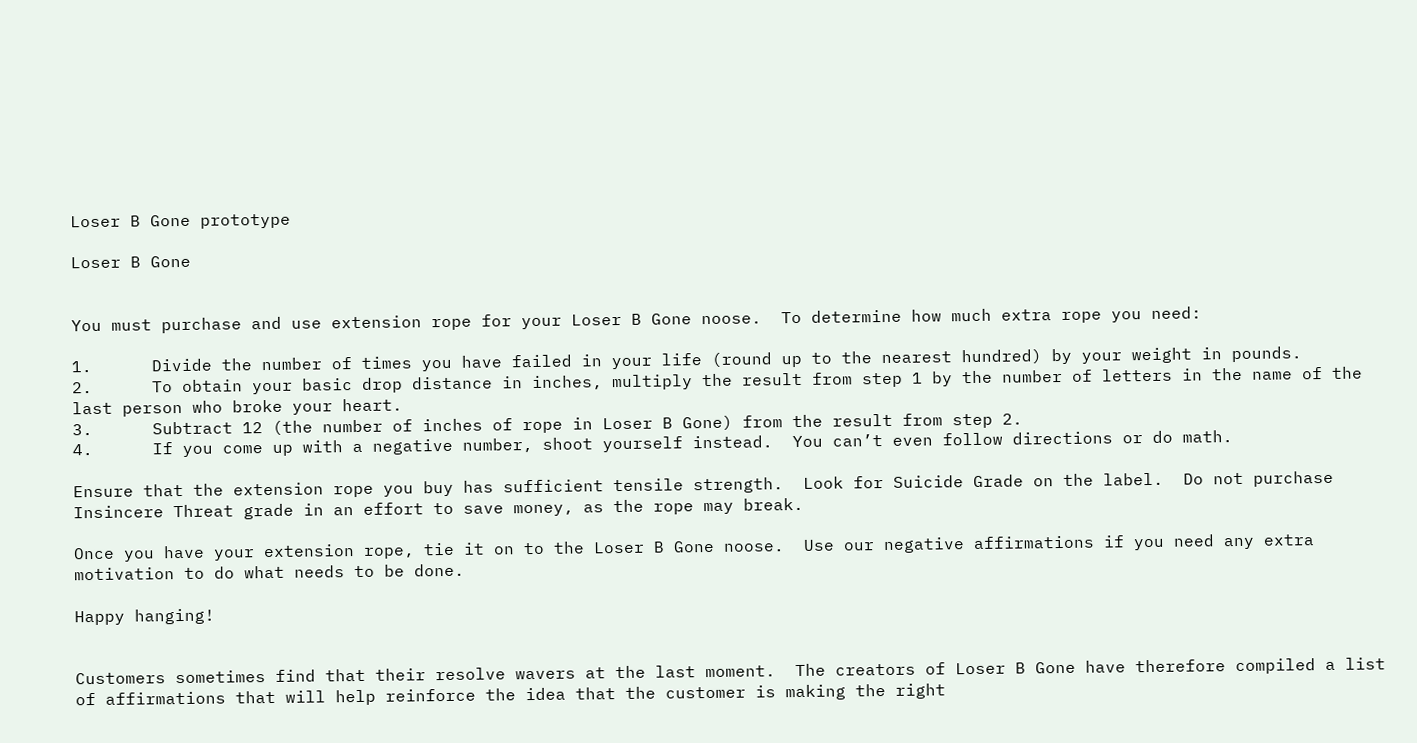Loser B Gone prototype

Loser B Gone


You must purchase and use extension rope for your Loser B Gone noose.  To determine how much extra rope you need:

1.      Divide the number of times you have failed in your life (round up to the nearest hundred) by your weight in pounds.
2.      To obtain your basic drop distance in inches, multiply the result from step 1 by the number of letters in the name of the last person who broke your heart.
3.      Subtract 12 (the number of inches of rope in Loser B Gone) from the result from step 2.
4.      If you come up with a negative number, shoot yourself instead.  You can’t even follow directions or do math.

Ensure that the extension rope you buy has sufficient tensile strength.  Look for Suicide Grade on the label.  Do not purchase Insincere Threat grade in an effort to save money, as the rope may break.

Once you have your extension rope, tie it on to the Loser B Gone noose.  Use our negative affirmations if you need any extra motivation to do what needs to be done.

Happy hanging!


Customers sometimes find that their resolve wavers at the last moment.  The creators of Loser B Gone have therefore compiled a list of affirmations that will help reinforce the idea that the customer is making the right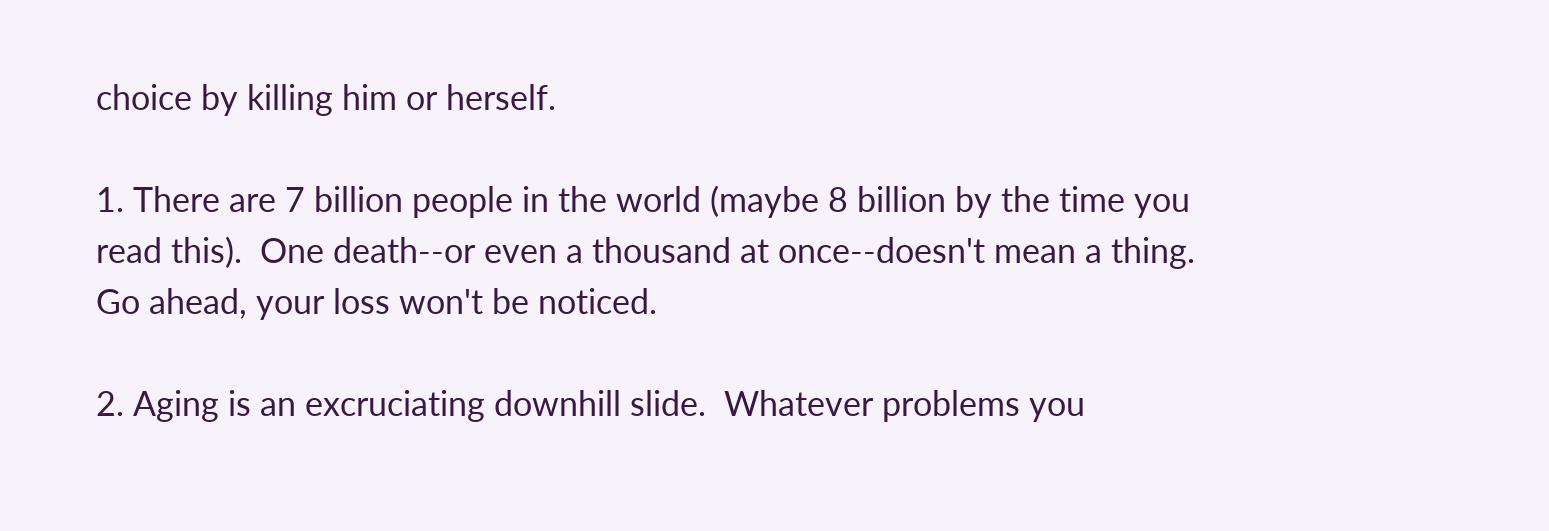choice by killing him or herself.

1. There are 7 billion people in the world (maybe 8 billion by the time you read this).  One death--or even a thousand at once--doesn't mean a thing.  Go ahead, your loss won't be noticed.

2. Aging is an excruciating downhill slide.  Whatever problems you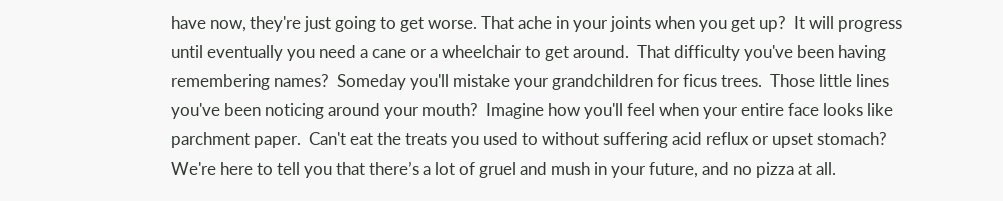have now, they're just going to get worse. That ache in your joints when you get up?  It will progress until eventually you need a cane or a wheelchair to get around.  That difficulty you've been having remembering names?  Someday you'll mistake your grandchildren for ficus trees.  Those little lines you've been noticing around your mouth?  Imagine how you'll feel when your entire face looks like parchment paper.  Can't eat the treats you used to without suffering acid reflux or upset stomach?  We're here to tell you that there’s a lot of gruel and mush in your future, and no pizza at all.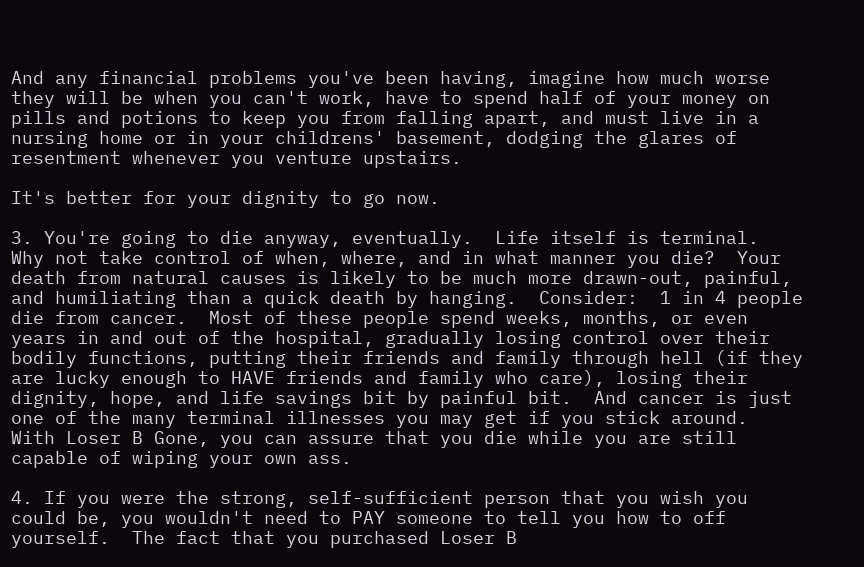And any financial problems you've been having, imagine how much worse they will be when you can't work, have to spend half of your money on pills and potions to keep you from falling apart, and must live in a nursing home or in your childrens' basement, dodging the glares of resentment whenever you venture upstairs.

It's better for your dignity to go now.

3. You're going to die anyway, eventually.  Life itself is terminal.   Why not take control of when, where, and in what manner you die?  Your death from natural causes is likely to be much more drawn-out, painful, and humiliating than a quick death by hanging.  Consider:  1 in 4 people die from cancer.  Most of these people spend weeks, months, or even years in and out of the hospital, gradually losing control over their bodily functions, putting their friends and family through hell (if they are lucky enough to HAVE friends and family who care), losing their dignity, hope, and life savings bit by painful bit.  And cancer is just one of the many terminal illnesses you may get if you stick around.  With Loser B Gone, you can assure that you die while you are still capable of wiping your own ass.

4. If you were the strong, self-sufficient person that you wish you could be, you wouldn't need to PAY someone to tell you how to off yourself.  The fact that you purchased Loser B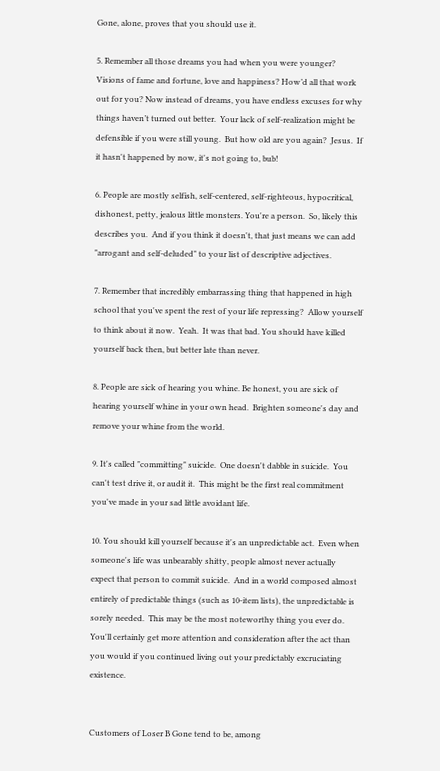Gone, alone, proves that you should use it.

5. Remember all those dreams you had when you were younger?  Visions of fame and fortune, love and happiness? How’d all that work out for you? Now instead of dreams, you have endless excuses for why things haven’t turned out better.  Your lack of self-realization might be defensible if you were still young.  But how old are you again?  Jesus.  If it hasn't happened by now, it's not going to, bub!

6. People are mostly selfish, self-centered, self-righteous, hypocritical, dishonest, petty, jealous little monsters. You're a person.  So, likely this describes you.  And if you think it doesn't, that just means we can add "arrogant and self-deluded" to your list of descriptive adjectives.

7. Remember that incredibly embarrassing thing that happened in high school that you've spent the rest of your life repressing?  Allow yourself to think about it now.  Yeah.  It was that bad. You should have killed yourself back then, but better late than never.

8. People are sick of hearing you whine. Be honest, you are sick of hearing yourself whine in your own head.  Brighten someone's day and remove your whine from the world.

9. It's called "committing" suicide.  One doesn't dabble in suicide.  You can't test drive it, or audit it.  This might be the first real commitment you've made in your sad little avoidant life.

10. You should kill yourself because it's an unpredictable act.  Even when someone's life was unbearably shitty, people almost never actually expect that person to commit suicide.  And in a world composed almost entirely of predictable things (such as 10-item lists), the unpredictable is sorely needed.  This may be the most noteworthy thing you ever do.  You'll certainly get more attention and consideration after the act than you would if you continued living out your predictably excruciating existence.


Customers of Loser B Gone tend to be, among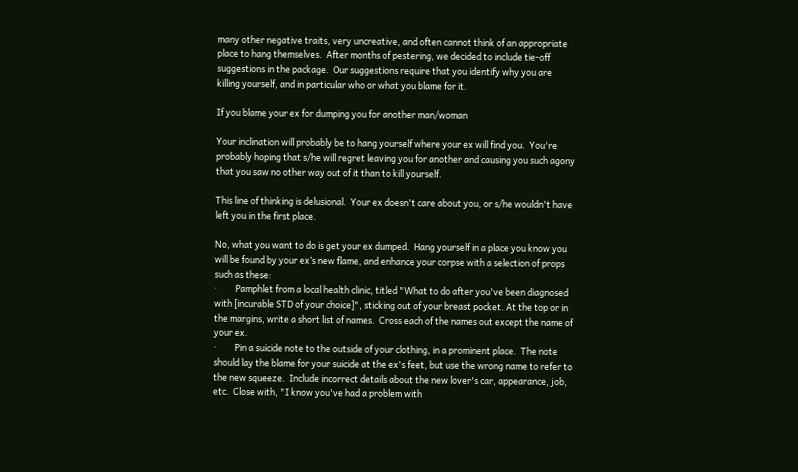many other negative traits, very uncreative, and often cannot think of an appropriate place to hang themselves.  After months of pestering, we decided to include tie-off suggestions in the package.  Our suggestions require that you identify why you are killing yourself, and in particular who or what you blame for it.

If you blame your ex for dumping you for another man/woman

Your inclination will probably be to hang yourself where your ex will find you.  You're probably hoping that s/he will regret leaving you for another and causing you such agony that you saw no other way out of it than to kill yourself.

This line of thinking is delusional.  Your ex doesn't care about you, or s/he wouldn't have left you in the first place.

No, what you want to do is get your ex dumped.  Hang yourself in a place you know you will be found by your ex’s new flame, and enhance your corpse with a selection of props such as these:
·         Pamphlet from a local health clinic, titled "What to do after you've been diagnosed with [incurable STD of your choice]", sticking out of your breast pocket. At the top or in the margins, write a short list of names.  Cross each of the names out except the name of your ex.
·         Pin a suicide note to the outside of your clothing, in a prominent place.  The note should lay the blame for your suicide at the ex's feet, but use the wrong name to refer to the new squeeze.  Include incorrect details about the new lover's car, appearance, job, etc.  Close with, "I know you've had a problem with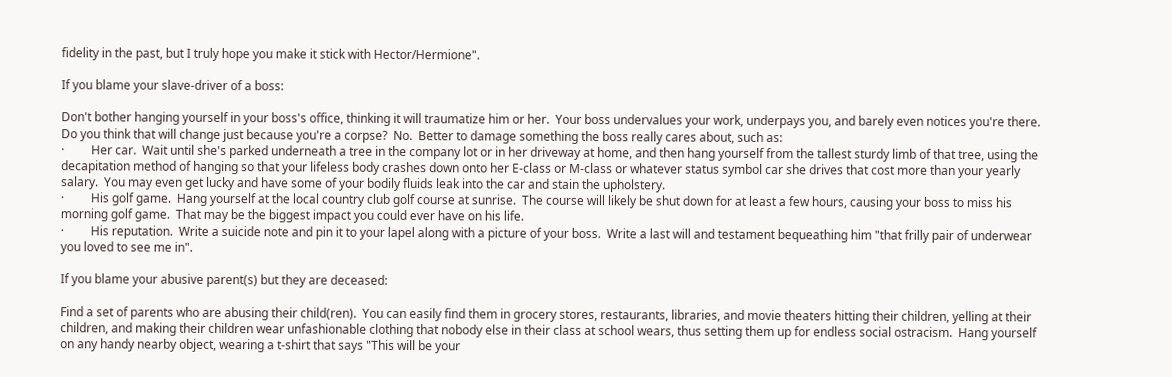fidelity in the past, but I truly hope you make it stick with Hector/Hermione".

If you blame your slave-driver of a boss:

Don't bother hanging yourself in your boss's office, thinking it will traumatize him or her.  Your boss undervalues your work, underpays you, and barely even notices you're there.  Do you think that will change just because you're a corpse?  No.  Better to damage something the boss really cares about, such as:
·         Her car.  Wait until she's parked underneath a tree in the company lot or in her driveway at home, and then hang yourself from the tallest sturdy limb of that tree, using the decapitation method of hanging so that your lifeless body crashes down onto her E-class or M-class or whatever status symbol car she drives that cost more than your yearly salary.  You may even get lucky and have some of your bodily fluids leak into the car and stain the upholstery.
·         His golf game.  Hang yourself at the local country club golf course at sunrise.  The course will likely be shut down for at least a few hours, causing your boss to miss his morning golf game.  That may be the biggest impact you could ever have on his life.
·         His reputation.  Write a suicide note and pin it to your lapel along with a picture of your boss.  Write a last will and testament bequeathing him "that frilly pair of underwear you loved to see me in".

If you blame your abusive parent(s) but they are deceased:

Find a set of parents who are abusing their child(ren).  You can easily find them in grocery stores, restaurants, libraries, and movie theaters hitting their children, yelling at their children, and making their children wear unfashionable clothing that nobody else in their class at school wears, thus setting them up for endless social ostracism.  Hang yourself on any handy nearby object, wearing a t-shirt that says "This will be your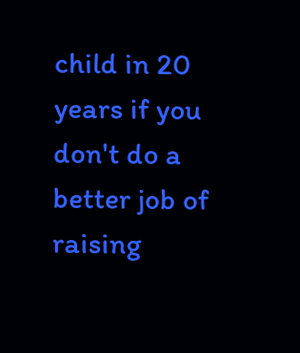child in 20 years if you don't do a better job of raising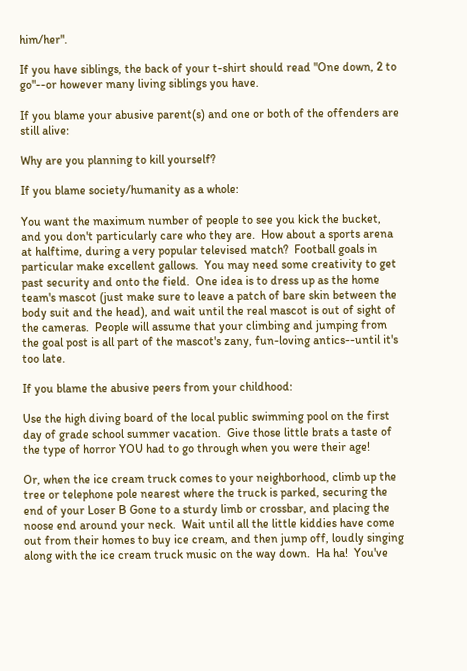him/her".

If you have siblings, the back of your t-shirt should read "One down, 2 to go"--or however many living siblings you have.

If you blame your abusive parent(s) and one or both of the offenders are still alive:

Why are you planning to kill yourself?

If you blame society/humanity as a whole:

You want the maximum number of people to see you kick the bucket, and you don't particularly care who they are.  How about a sports arena at halftime, during a very popular televised match?  Football goals in particular make excellent gallows.  You may need some creativity to get past security and onto the field.  One idea is to dress up as the home team's mascot (just make sure to leave a patch of bare skin between the body suit and the head), and wait until the real mascot is out of sight of the cameras.  People will assume that your climbing and jumping from the goal post is all part of the mascot's zany, fun-loving antics--until it's too late.

If you blame the abusive peers from your childhood:

Use the high diving board of the local public swimming pool on the first day of grade school summer vacation.  Give those little brats a taste of the type of horror YOU had to go through when you were their age!

Or, when the ice cream truck comes to your neighborhood, climb up the tree or telephone pole nearest where the truck is parked, securing the end of your Loser B Gone to a sturdy limb or crossbar, and placing the noose end around your neck.  Wait until all the little kiddies have come out from their homes to buy ice cream, and then jump off, loudly singing along with the ice cream truck music on the way down.  Ha ha!  You've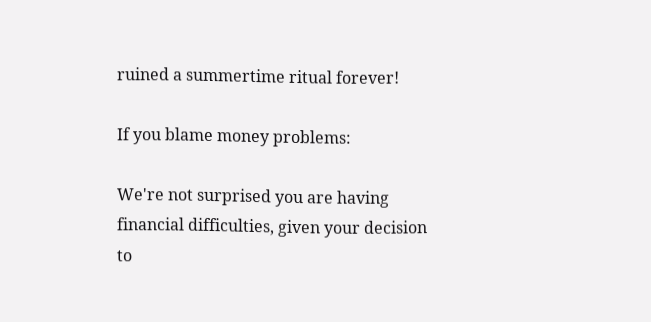ruined a summertime ritual forever!

If you blame money problems:

We're not surprised you are having financial difficulties, given your decision to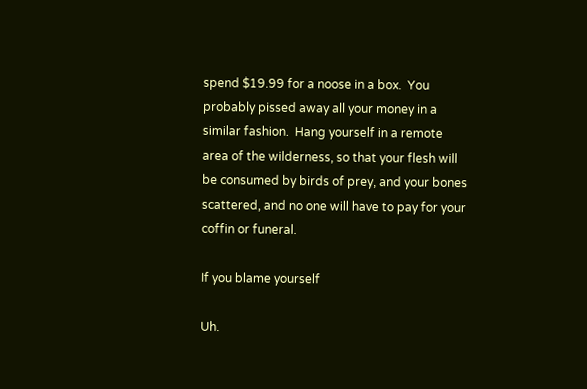spend $19.99 for a noose in a box.  You probably pissed away all your money in a similar fashion.  Hang yourself in a remote area of the wilderness, so that your flesh will be consumed by birds of prey, and your bones scattered, and no one will have to pay for your coffin or funeral.

If you blame yourself

Uh.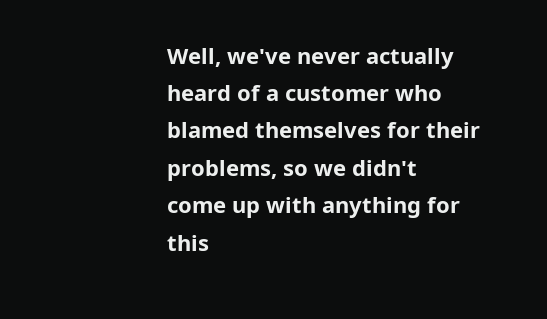Well, we've never actually heard of a customer who blamed themselves for their problems, so we didn't come up with anything for this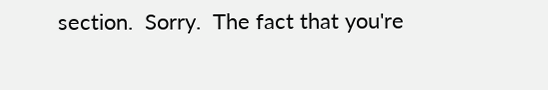section.  Sorry.  The fact that you're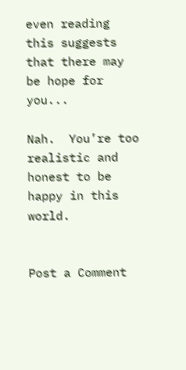even reading this suggests that there may be hope for you...

Nah.  You’re too realistic and honest to be happy in this world.


Post a Comment